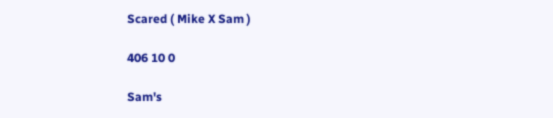Scared ( Mike X Sam )

406 10 0

Sam's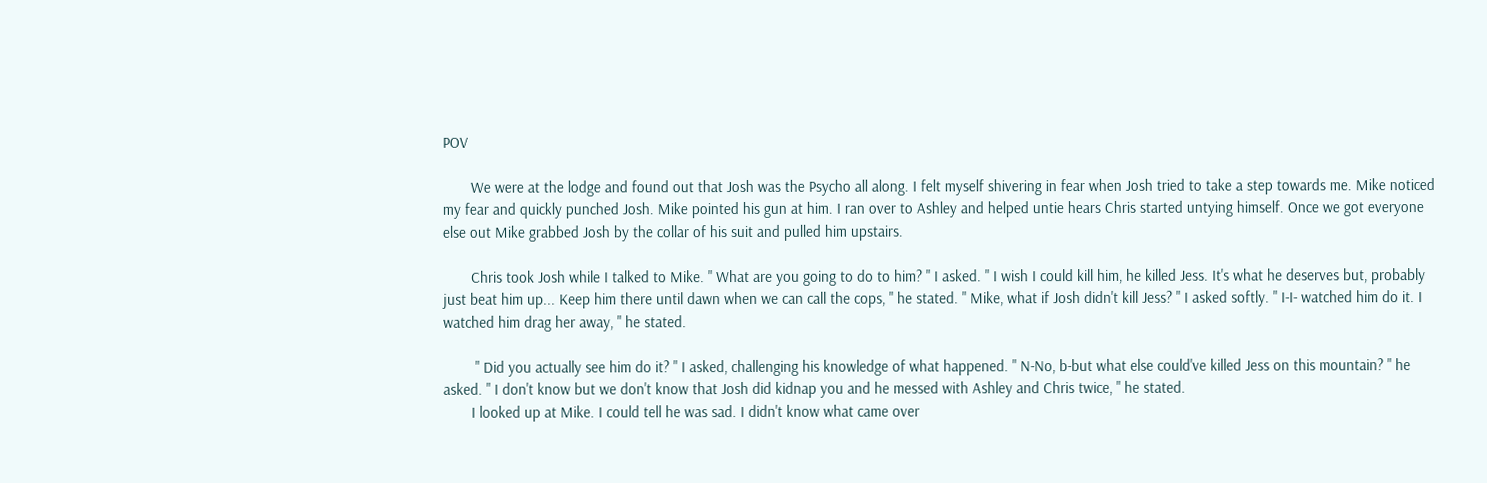POV

       We were at the lodge and found out that Josh was the Psycho all along. I felt myself shivering in fear when Josh tried to take a step towards me. Mike noticed my fear and quickly punched Josh. Mike pointed his gun at him. I ran over to Ashley and helped untie hears Chris started untying himself. Once we got everyone else out Mike grabbed Josh by the collar of his suit and pulled him upstairs.

       Chris took Josh while I talked to Mike. " What are you going to do to him? " I asked. " I wish I could kill him, he killed Jess. It's what he deserves but, probably just beat him up... Keep him there until dawn when we can call the cops, " he stated. " Mike, what if Josh didn't kill Jess? " I asked softly. " I-I- watched him do it. I watched him drag her away, " he stated.

        " Did you actually see him do it? " I asked, challenging his knowledge of what happened. " N-No, b-but what else could've killed Jess on this mountain? " he asked. " I don't know but we don't know that Josh did kidnap you and he messed with Ashley and Chris twice, " he stated.
       I looked up at Mike. I could tell he was sad. I didn't know what came over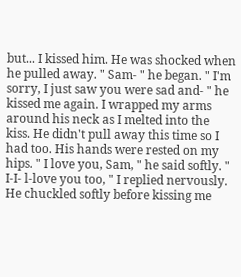but... I kissed him. He was shocked when he pulled away. " Sam- " he began. " I'm sorry, I just saw you were sad and- " he kissed me again. I wrapped my arms around his neck as I melted into the kiss. He didn't pull away this time so I had too. His hands were rested on my hips. " I love you, Sam, " he said softly. " I-I- l-love you too, " I replied nervously. He chuckled softly before kissing me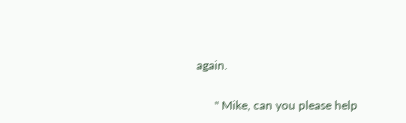again.

      " Mike, can you please help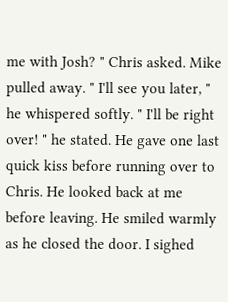me with Josh? " Chris asked. Mike pulled away. " I'll see you later, " he whispered softly. " I'll be right over! " he stated. He gave one last quick kiss before running over to Chris. He looked back at me before leaving. He smiled warmly as he closed the door. I sighed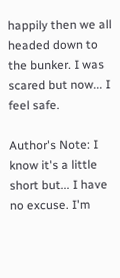happily then we all headed down to the bunker. I was scared but now... I feel safe.

Author's Note: I know it's a little short but... I have no excuse. I'm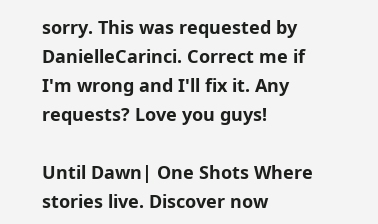sorry. This was requested by DanielleCarinci. Correct me if I'm wrong and I'll fix it. Any requests? Love you guys!

Until Dawn| One Shots Where stories live. Discover now